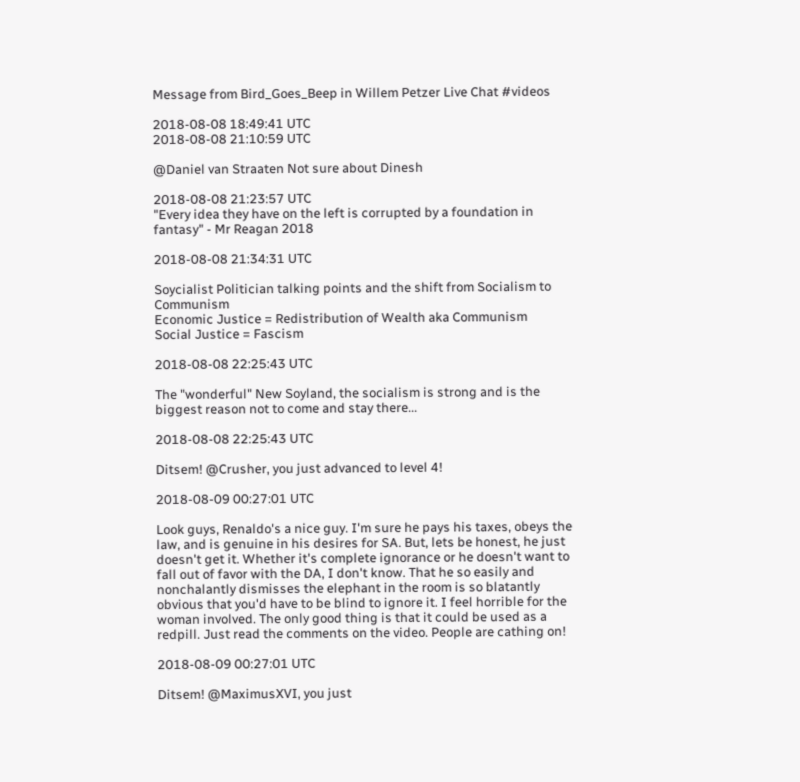Message from Bird_Goes_Beep in Willem Petzer Live Chat #videos

2018-08-08 18:49:41 UTC
2018-08-08 21:10:59 UTC

@Daniel van Straaten Not sure about Dinesh

2018-08-08 21:23:57 UTC
"Every idea they have on the left is corrupted by a foundation in fantasy" - Mr Reagan 2018

2018-08-08 21:34:31 UTC

Soycialist Politician talking points and the shift from Socialism to Communism
Economic Justice = Redistribution of Wealth aka Communism
Social Justice = Fascism

2018-08-08 22:25:43 UTC

The "wonderful" New Soyland, the socialism is strong and is the biggest reason not to come and stay there...

2018-08-08 22:25:43 UTC

Ditsem! @Crusher, you just advanced to level 4!

2018-08-09 00:27:01 UTC

Look guys, Renaldo's a nice guy. I'm sure he pays his taxes, obeys the law, and is genuine in his desires for SA. But, lets be honest, he just doesn't get it. Whether it's complete ignorance or he doesn't want to fall out of favor with the DA, I don't know. That he so easily and nonchalantly dismisses the elephant in the room is so blatantly obvious that you'd have to be blind to ignore it. I feel horrible for the woman involved. The only good thing is that it could be used as a redpill. Just read the comments on the video. People are cathing on!

2018-08-09 00:27:01 UTC

Ditsem! @MaximusXVI, you just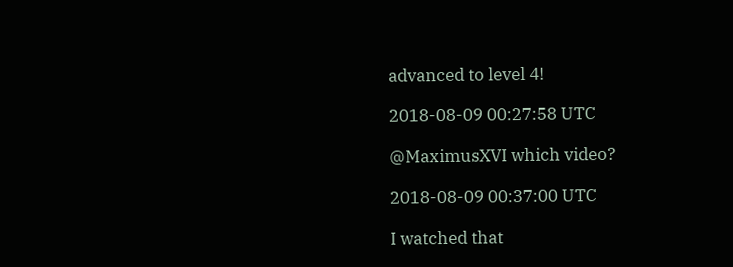advanced to level 4!

2018-08-09 00:27:58 UTC

@MaximusXVI which video?

2018-08-09 00:37:00 UTC

I watched that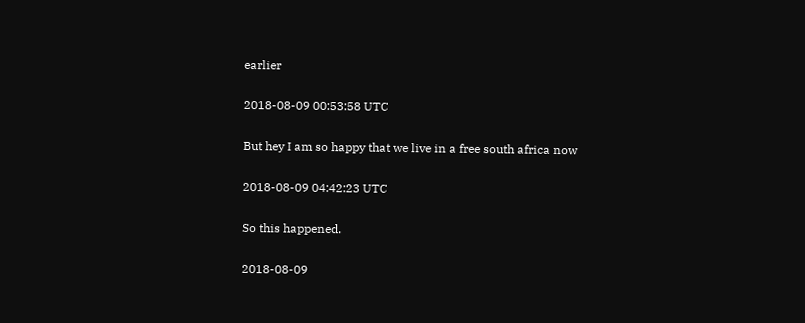earlier

2018-08-09 00:53:58 UTC

But hey I am so happy that we live in a free south africa now

2018-08-09 04:42:23 UTC

So this happened.

2018-08-09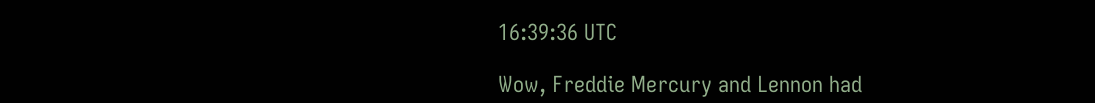16:39:36 UTC

Wow, Freddie Mercury and Lennon had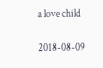a love child

2018-08-09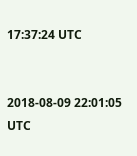17:37:24 UTC


2018-08-09 22:01:05 UTC